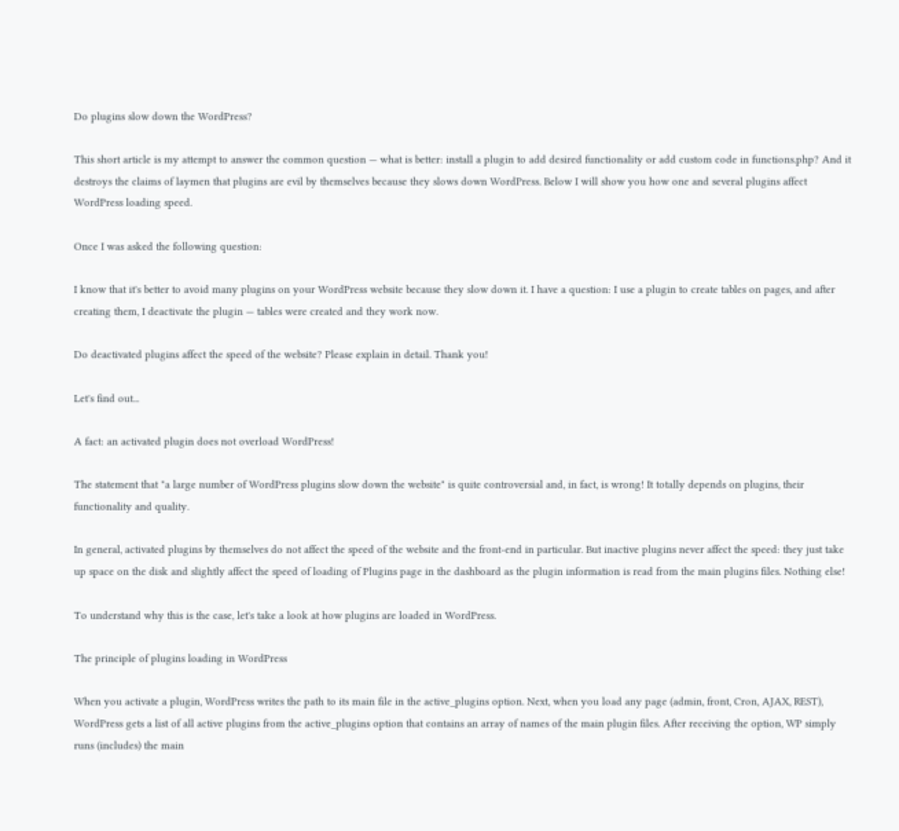Do plugins slow down the WordPress?

This short article is my attempt to answer the common question — what is better: install a plugin to add desired functionality or add custom code in functions.php? And it destroys the claims of laymen that plugins are evil by themselves because they slows down WordPress. Below I will show you how one and several plugins affect WordPress loading speed.

Once I was asked the following question:

I know that it's better to avoid many plugins on your WordPress website because they slow down it. I have a question: I use a plugin to create tables on pages, and after creating them, I deactivate the plugin — tables were created and they work now.

Do deactivated plugins affect the speed of the website? Please explain in detail. Thank you!

Let's find out...

A fact: an activated plugin does not overload WordPress!

The statement that "a large number of WordPress plugins slow down the website" is quite controversial and, in fact, is wrong! It totally depends on plugins, their functionality and quality.

In general, activated plugins by themselves do not affect the speed of the website and the front-end in particular. But inactive plugins never affect the speed: they just take up space on the disk and slightly affect the speed of loading of Plugins page in the dashboard as the plugin information is read from the main plugins files. Nothing else!

To understand why this is the case, let's take a look at how plugins are loaded in WordPress.

The principle of plugins loading in WordPress

When you activate a plugin, WordPress writes the path to its main file in the active_plugins option. Next, when you load any page (admin, front, Cron, AJAX, REST), WordPress gets a list of all active plugins from the active_plugins option that contains an array of names of the main plugin files. After receiving the option, WP simply runs (includes) the main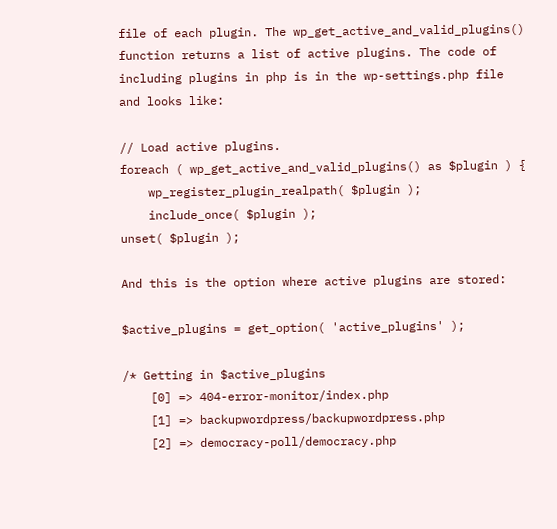file of each plugin. The wp_get_active_and_valid_plugins() function returns a list of active plugins. The code of including plugins in php is in the wp-settings.php file and looks like:

// Load active plugins.
foreach ( wp_get_active_and_valid_plugins() as $plugin ) {
    wp_register_plugin_realpath( $plugin );
    include_once( $plugin );
unset( $plugin );

And this is the option where active plugins are stored:

$active_plugins = get_option( 'active_plugins' );

/* Getting in $active_plugins
    [0] => 404-error-monitor/index.php
    [1] => backupwordpress/backupwordpress.php
    [2] => democracy-poll/democracy.php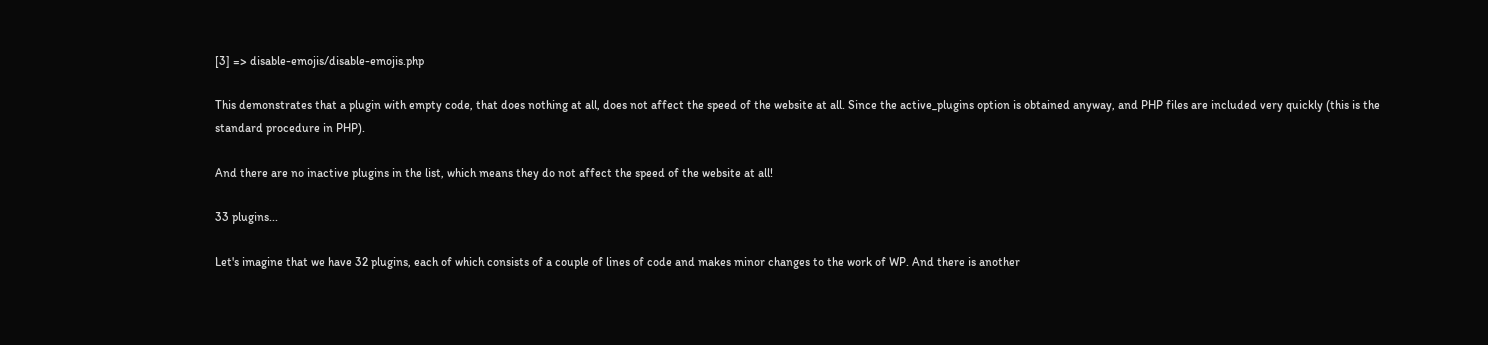[3] => disable-emojis/disable-emojis.php

This demonstrates that a plugin with empty code, that does nothing at all, does not affect the speed of the website at all. Since the active_plugins option is obtained anyway, and PHP files are included very quickly (this is the standard procedure in PHP).

And there are no inactive plugins in the list, which means they do not affect the speed of the website at all!

33 plugins...

Let's imagine that we have 32 plugins, each of which consists of a couple of lines of code and makes minor changes to the work of WP. And there is another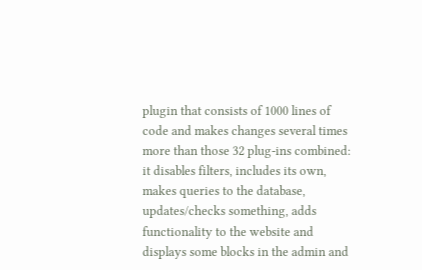plugin that consists of 1000 lines of code and makes changes several times more than those 32 plug-ins combined: it disables filters, includes its own, makes queries to the database, updates/checks something, adds functionality to the website and displays some blocks in the admin and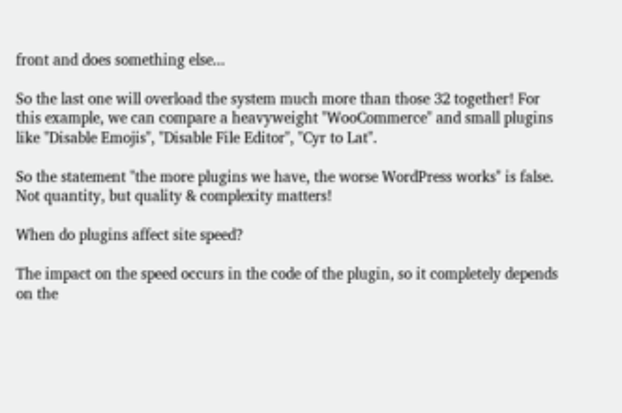front and does something else...

So the last one will overload the system much more than those 32 together! For this example, we can compare a heavyweight "WooCommerce" and small plugins like "Disable Emojis", "Disable File Editor", "Cyr to Lat".

So the statement "the more plugins we have, the worse WordPress works" is false. Not quantity, but quality & complexity matters!

When do plugins affect site speed?

The impact on the speed occurs in the code of the plugin, so it completely depends on the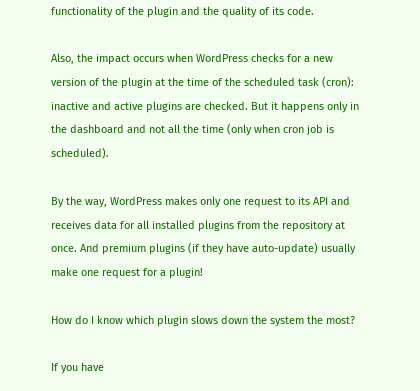functionality of the plugin and the quality of its code.

Also, the impact occurs when WordPress checks for a new version of the plugin at the time of the scheduled task (cron): inactive and active plugins are checked. But it happens only in the dashboard and not all the time (only when cron job is scheduled).

By the way, WordPress makes only one request to its API and receives data for all installed plugins from the repository at once. And premium plugins (if they have auto-update) usually make one request for a plugin!

How do I know which plugin slows down the system the most?

If you have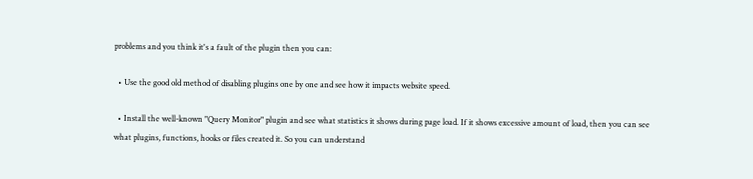problems and you think it's a fault of the plugin then you can:

  • Use the good old method of disabling plugins one by one and see how it impacts website speed.

  • Install the well-known "Query Monitor" plugin and see what statistics it shows during page load. If it shows excessive amount of load, then you can see what plugins, functions, hooks or files created it. So you can understand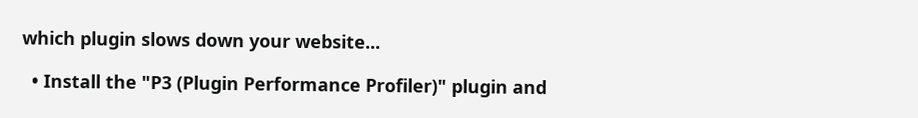which plugin slows down your website...

  • Install the "P3 (Plugin Performance Profiler)" plugin and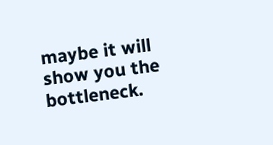maybe it will show you the bottleneck.